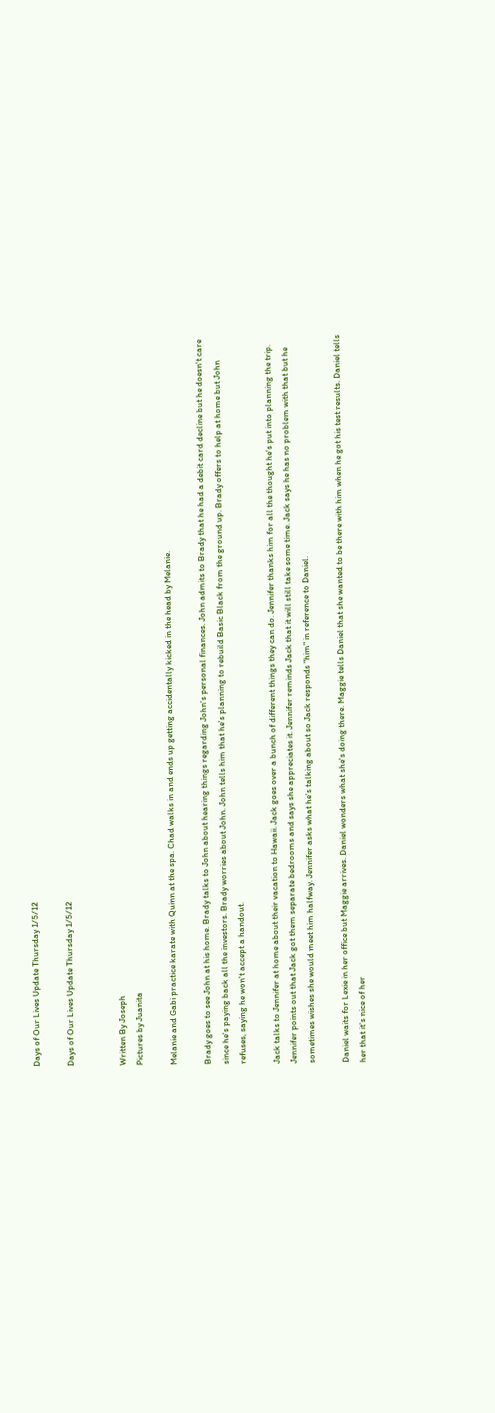Days of Our Lives Update Thursday 1/5/12

Days of Our Lives Update Thursday 1/5/12


Written By Joseph
Pictures by Juanita

Melanie and Gabi practice karate with Quinn at the spa. Chad walks in and ends up getting accidentally kicked in the head by Melanie.

Brady goes to see John at his home. Brady talks to John about hearing things regarding John's personal finances. John admits to Brady that he had a debit card decline but he doesn't care since he's paying back all the investors. Brady worries about John. John tells him that he's planning to rebuild Basic Black from the ground up. Brady offers to help at home but John refuses, saying he won't accept a handout.

Jack talks to Jennifer at home about their vacation to Hawaii. Jack goes over a bunch of different things they can do. Jennifer thanks him for all the thought he's put into planning the trip. Jennifer points out that Jack got them separate bedrooms and says she appreciates it. Jennifer reminds Jack that it will still take some time. Jack says he has no problem with that but he sometimes wishes she would meet him halfway. Jennifer asks what he's talking about so Jack responds "him" in reference to Daniel.

Daniel waits for Lexie in her office but Maggie arrives. Daniel wonders what she's doing there. Maggie tells Daniel that she wanted to be there with him when he got his test results. Daniel tells her that it's nice of her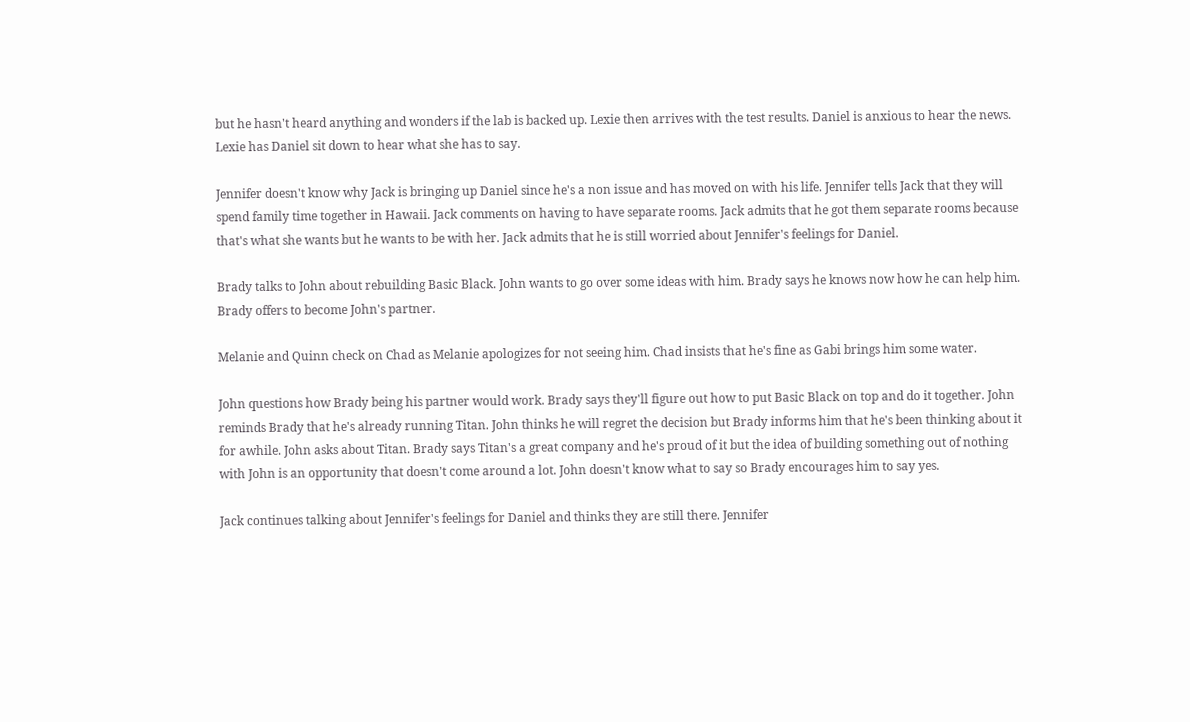but he hasn't heard anything and wonders if the lab is backed up. Lexie then arrives with the test results. Daniel is anxious to hear the news. Lexie has Daniel sit down to hear what she has to say.

Jennifer doesn't know why Jack is bringing up Daniel since he's a non issue and has moved on with his life. Jennifer tells Jack that they will spend family time together in Hawaii. Jack comments on having to have separate rooms. Jack admits that he got them separate rooms because that's what she wants but he wants to be with her. Jack admits that he is still worried about Jennifer's feelings for Daniel.

Brady talks to John about rebuilding Basic Black. John wants to go over some ideas with him. Brady says he knows now how he can help him. Brady offers to become John's partner.

Melanie and Quinn check on Chad as Melanie apologizes for not seeing him. Chad insists that he's fine as Gabi brings him some water.

John questions how Brady being his partner would work. Brady says they'll figure out how to put Basic Black on top and do it together. John reminds Brady that he's already running Titan. John thinks he will regret the decision but Brady informs him that he's been thinking about it for awhile. John asks about Titan. Brady says Titan's a great company and he's proud of it but the idea of building something out of nothing with John is an opportunity that doesn't come around a lot. John doesn't know what to say so Brady encourages him to say yes.

Jack continues talking about Jennifer's feelings for Daniel and thinks they are still there. Jennifer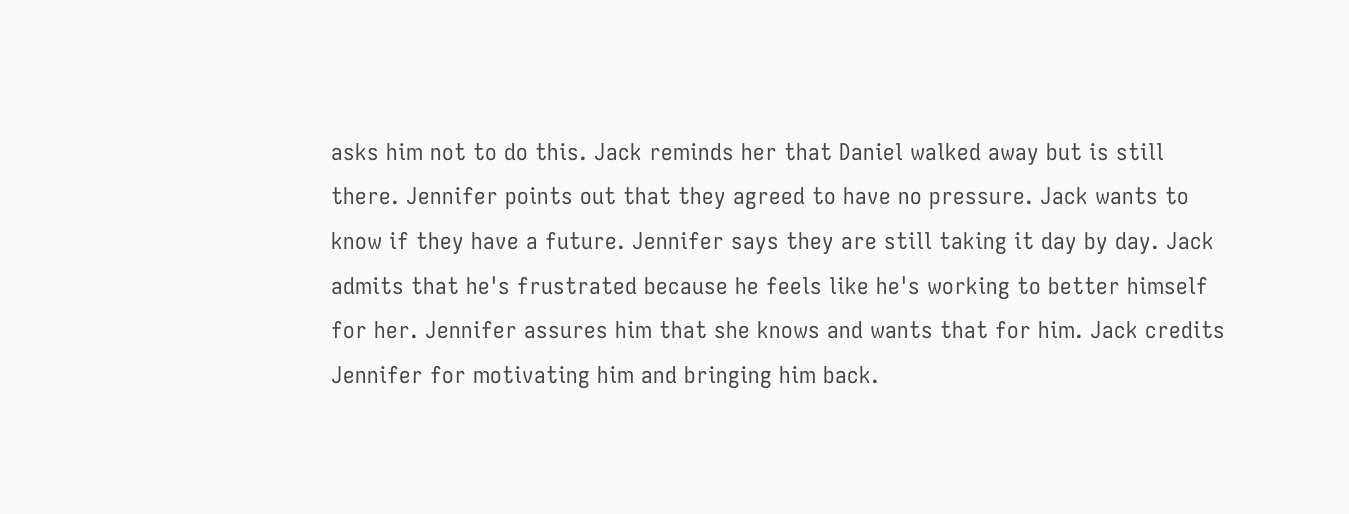asks him not to do this. Jack reminds her that Daniel walked away but is still there. Jennifer points out that they agreed to have no pressure. Jack wants to know if they have a future. Jennifer says they are still taking it day by day. Jack admits that he's frustrated because he feels like he's working to better himself for her. Jennifer assures him that she knows and wants that for him. Jack credits Jennifer for motivating him and bringing him back.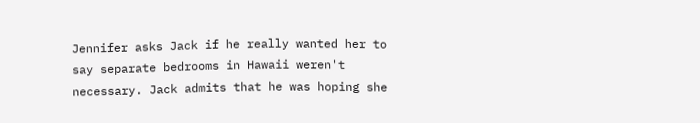Jennifer asks Jack if he really wanted her to say separate bedrooms in Hawaii weren't necessary. Jack admits that he was hoping she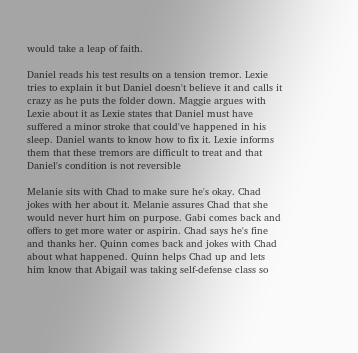would take a leap of faith.

Daniel reads his test results on a tension tremor. Lexie tries to explain it but Daniel doesn't believe it and calls it crazy as he puts the folder down. Maggie argues with Lexie about it as Lexie states that Daniel must have suffered a minor stroke that could've happened in his sleep. Daniel wants to know how to fix it. Lexie informs them that these tremors are difficult to treat and that Daniel's condition is not reversible

Melanie sits with Chad to make sure he's okay. Chad jokes with her about it. Melanie assures Chad that she would never hurt him on purpose. Gabi comes back and offers to get more water or aspirin. Chad says he's fine and thanks her. Quinn comes back and jokes with Chad about what happened. Quinn helps Chad up and lets him know that Abigail was taking self-defense class so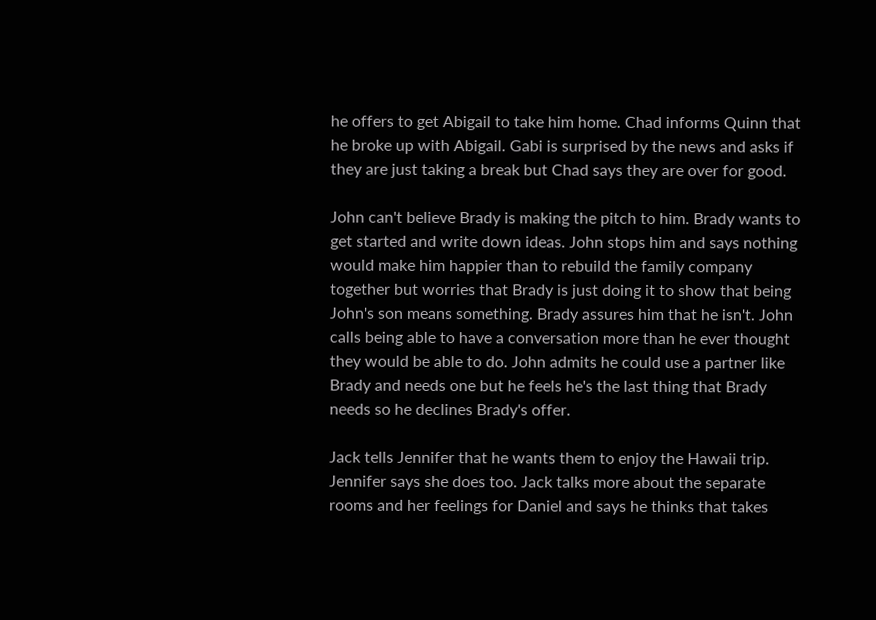he offers to get Abigail to take him home. Chad informs Quinn that he broke up with Abigail. Gabi is surprised by the news and asks if they are just taking a break but Chad says they are over for good.

John can't believe Brady is making the pitch to him. Brady wants to get started and write down ideas. John stops him and says nothing would make him happier than to rebuild the family company together but worries that Brady is just doing it to show that being John's son means something. Brady assures him that he isn't. John calls being able to have a conversation more than he ever thought they would be able to do. John admits he could use a partner like Brady and needs one but he feels he's the last thing that Brady needs so he declines Brady's offer.

Jack tells Jennifer that he wants them to enjoy the Hawaii trip. Jennifer says she does too. Jack talks more about the separate rooms and her feelings for Daniel and says he thinks that takes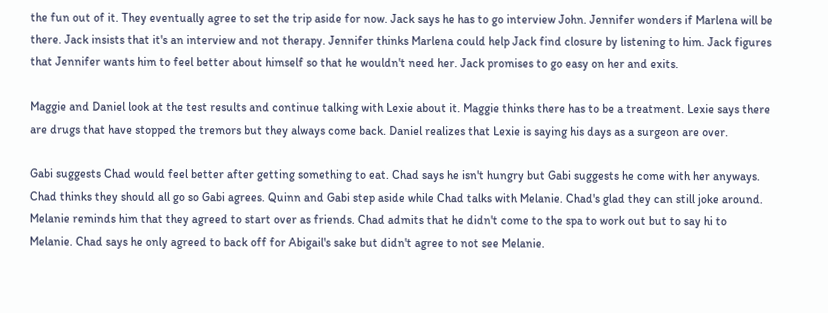the fun out of it. They eventually agree to set the trip aside for now. Jack says he has to go interview John. Jennifer wonders if Marlena will be there. Jack insists that it's an interview and not therapy. Jennifer thinks Marlena could help Jack find closure by listening to him. Jack figures that Jennifer wants him to feel better about himself so that he wouldn't need her. Jack promises to go easy on her and exits.

Maggie and Daniel look at the test results and continue talking with Lexie about it. Maggie thinks there has to be a treatment. Lexie says there are drugs that have stopped the tremors but they always come back. Daniel realizes that Lexie is saying his days as a surgeon are over.

Gabi suggests Chad would feel better after getting something to eat. Chad says he isn't hungry but Gabi suggests he come with her anyways. Chad thinks they should all go so Gabi agrees. Quinn and Gabi step aside while Chad talks with Melanie. Chad's glad they can still joke around. Melanie reminds him that they agreed to start over as friends. Chad admits that he didn't come to the spa to work out but to say hi to Melanie. Chad says he only agreed to back off for Abigail's sake but didn't agree to not see Melanie.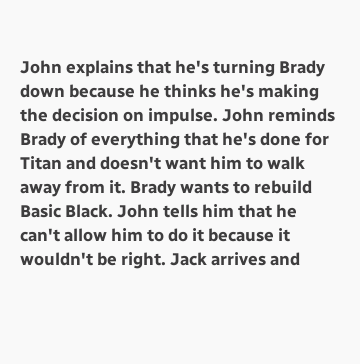John explains that he's turning Brady down because he thinks he's making the decision on impulse. John reminds Brady of everything that he's done for Titan and doesn't want him to walk away from it. Brady wants to rebuild Basic Black. John tells him that he can't allow him to do it because it wouldn't be right. Jack arrives and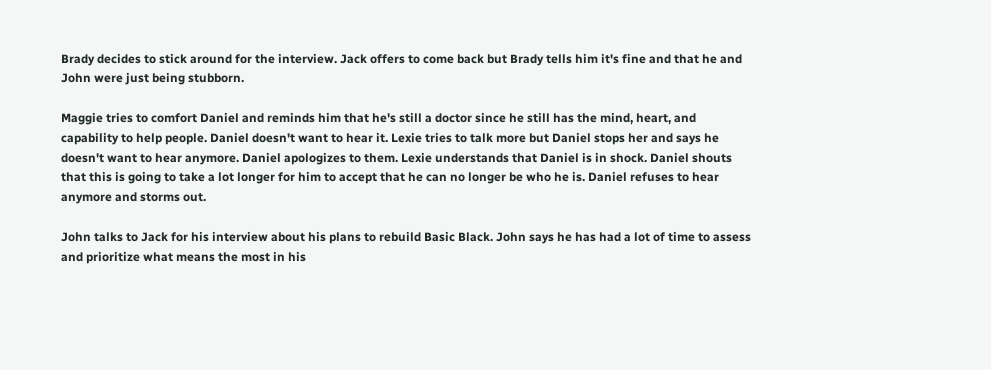Brady decides to stick around for the interview. Jack offers to come back but Brady tells him it's fine and that he and John were just being stubborn.

Maggie tries to comfort Daniel and reminds him that he's still a doctor since he still has the mind, heart, and capability to help people. Daniel doesn't want to hear it. Lexie tries to talk more but Daniel stops her and says he doesn't want to hear anymore. Daniel apologizes to them. Lexie understands that Daniel is in shock. Daniel shouts that this is going to take a lot longer for him to accept that he can no longer be who he is. Daniel refuses to hear anymore and storms out.

John talks to Jack for his interview about his plans to rebuild Basic Black. John says he has had a lot of time to assess and prioritize what means the most in his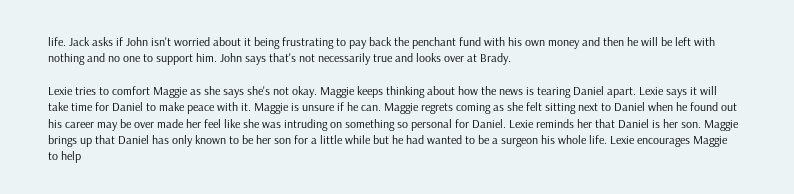life. Jack asks if John isn't worried about it being frustrating to pay back the penchant fund with his own money and then he will be left with nothing and no one to support him. John says that's not necessarily true and looks over at Brady.

Lexie tries to comfort Maggie as she says she's not okay. Maggie keeps thinking about how the news is tearing Daniel apart. Lexie says it will take time for Daniel to make peace with it. Maggie is unsure if he can. Maggie regrets coming as she felt sitting next to Daniel when he found out his career may be over made her feel like she was intruding on something so personal for Daniel. Lexie reminds her that Daniel is her son. Maggie brings up that Daniel has only known to be her son for a little while but he had wanted to be a surgeon his whole life. Lexie encourages Maggie to help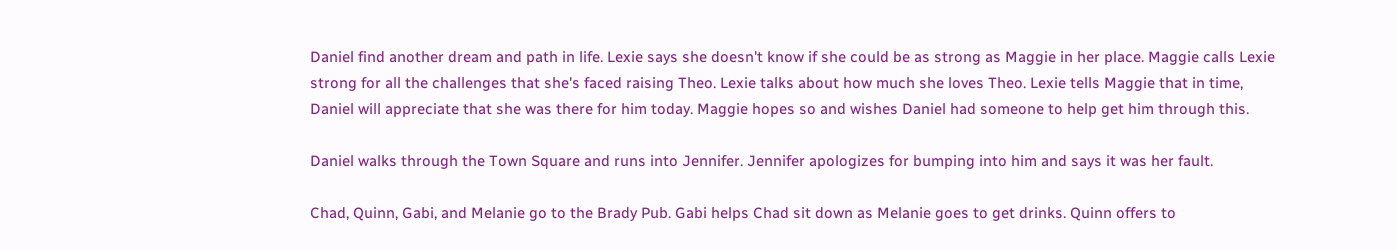Daniel find another dream and path in life. Lexie says she doesn't know if she could be as strong as Maggie in her place. Maggie calls Lexie strong for all the challenges that she's faced raising Theo. Lexie talks about how much she loves Theo. Lexie tells Maggie that in time, Daniel will appreciate that she was there for him today. Maggie hopes so and wishes Daniel had someone to help get him through this.

Daniel walks through the Town Square and runs into Jennifer. Jennifer apologizes for bumping into him and says it was her fault.

Chad, Quinn, Gabi, and Melanie go to the Brady Pub. Gabi helps Chad sit down as Melanie goes to get drinks. Quinn offers to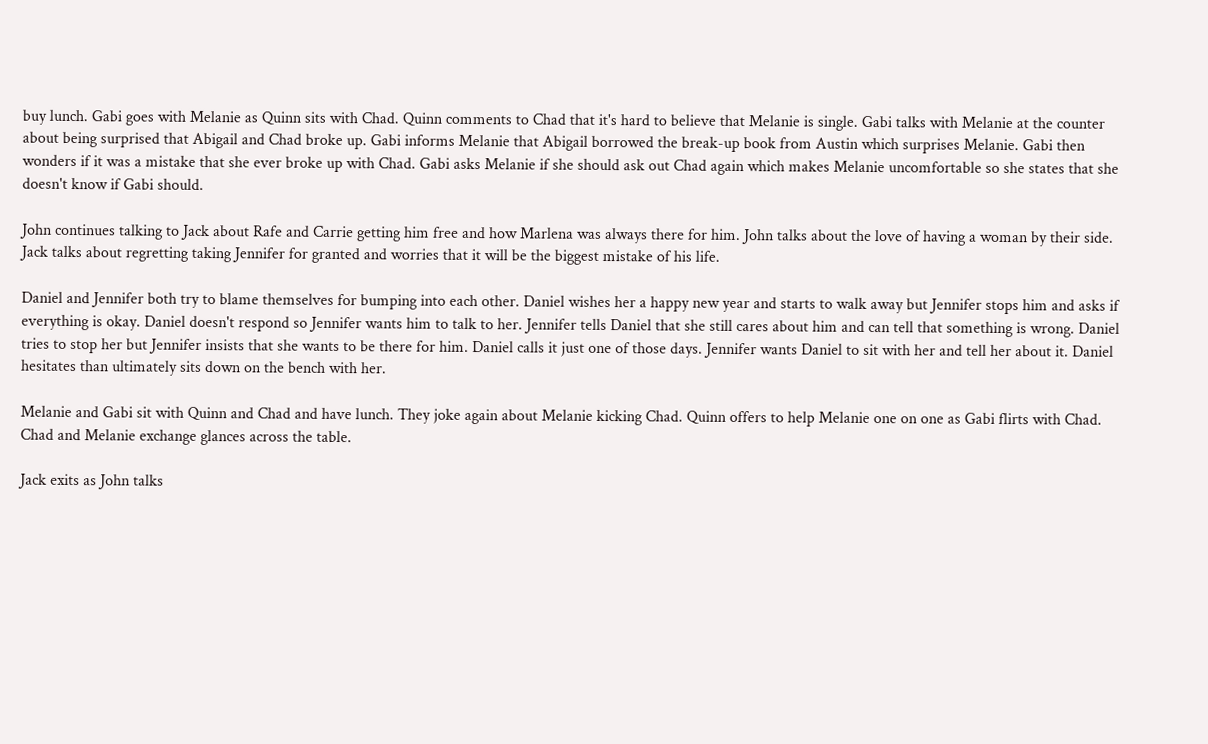buy lunch. Gabi goes with Melanie as Quinn sits with Chad. Quinn comments to Chad that it's hard to believe that Melanie is single. Gabi talks with Melanie at the counter about being surprised that Abigail and Chad broke up. Gabi informs Melanie that Abigail borrowed the break-up book from Austin which surprises Melanie. Gabi then wonders if it was a mistake that she ever broke up with Chad. Gabi asks Melanie if she should ask out Chad again which makes Melanie uncomfortable so she states that she doesn't know if Gabi should.

John continues talking to Jack about Rafe and Carrie getting him free and how Marlena was always there for him. John talks about the love of having a woman by their side. Jack talks about regretting taking Jennifer for granted and worries that it will be the biggest mistake of his life.

Daniel and Jennifer both try to blame themselves for bumping into each other. Daniel wishes her a happy new year and starts to walk away but Jennifer stops him and asks if everything is okay. Daniel doesn't respond so Jennifer wants him to talk to her. Jennifer tells Daniel that she still cares about him and can tell that something is wrong. Daniel tries to stop her but Jennifer insists that she wants to be there for him. Daniel calls it just one of those days. Jennifer wants Daniel to sit with her and tell her about it. Daniel hesitates than ultimately sits down on the bench with her.

Melanie and Gabi sit with Quinn and Chad and have lunch. They joke again about Melanie kicking Chad. Quinn offers to help Melanie one on one as Gabi flirts with Chad. Chad and Melanie exchange glances across the table.

Jack exits as John talks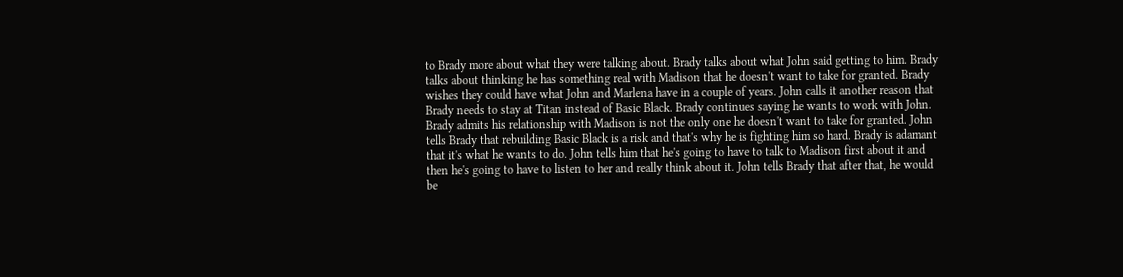to Brady more about what they were talking about. Brady talks about what John said getting to him. Brady talks about thinking he has something real with Madison that he doesn't want to take for granted. Brady wishes they could have what John and Marlena have in a couple of years. John calls it another reason that Brady needs to stay at Titan instead of Basic Black. Brady continues saying he wants to work with John. Brady admits his relationship with Madison is not the only one he doesn't want to take for granted. John tells Brady that rebuilding Basic Black is a risk and that's why he is fighting him so hard. Brady is adamant that it's what he wants to do. John tells him that he's going to have to talk to Madison first about it and then he's going to have to listen to her and really think about it. John tells Brady that after that, he would be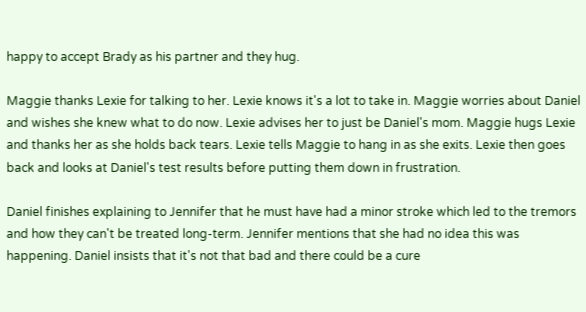happy to accept Brady as his partner and they hug.

Maggie thanks Lexie for talking to her. Lexie knows it's a lot to take in. Maggie worries about Daniel and wishes she knew what to do now. Lexie advises her to just be Daniel's mom. Maggie hugs Lexie and thanks her as she holds back tears. Lexie tells Maggie to hang in as she exits. Lexie then goes back and looks at Daniel's test results before putting them down in frustration.

Daniel finishes explaining to Jennifer that he must have had a minor stroke which led to the tremors and how they can't be treated long-term. Jennifer mentions that she had no idea this was happening. Daniel insists that it's not that bad and there could be a cure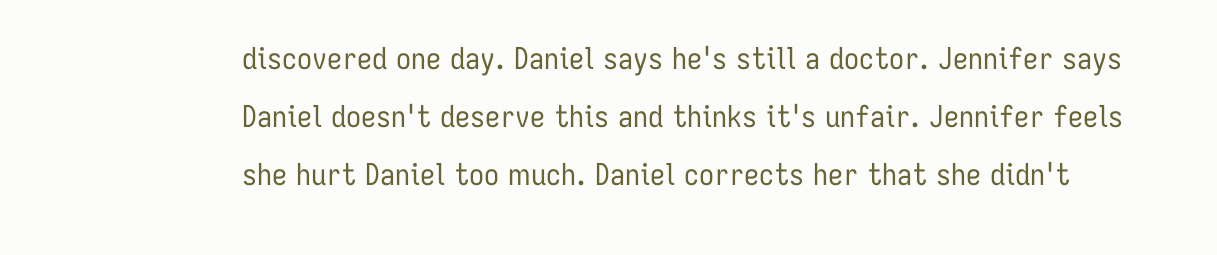discovered one day. Daniel says he's still a doctor. Jennifer says Daniel doesn't deserve this and thinks it's unfair. Jennifer feels she hurt Daniel too much. Daniel corrects her that she didn't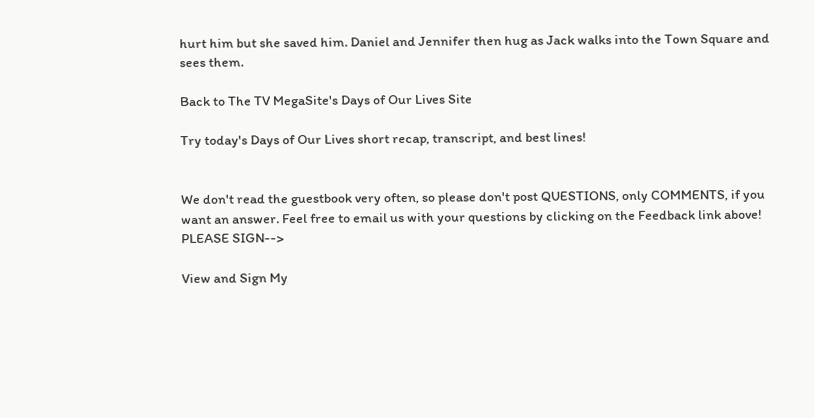hurt him but she saved him. Daniel and Jennifer then hug as Jack walks into the Town Square and sees them.

Back to The TV MegaSite's Days of Our Lives Site

Try today's Days of Our Lives short recap, transcript, and best lines!


We don't read the guestbook very often, so please don't post QUESTIONS, only COMMENTS, if you want an answer. Feel free to email us with your questions by clicking on the Feedback link above! PLEASE SIGN-->

View and Sign My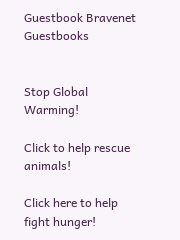Guestbook Bravenet Guestbooks


Stop Global Warming!

Click to help rescue animals!

Click here to help fight hunger!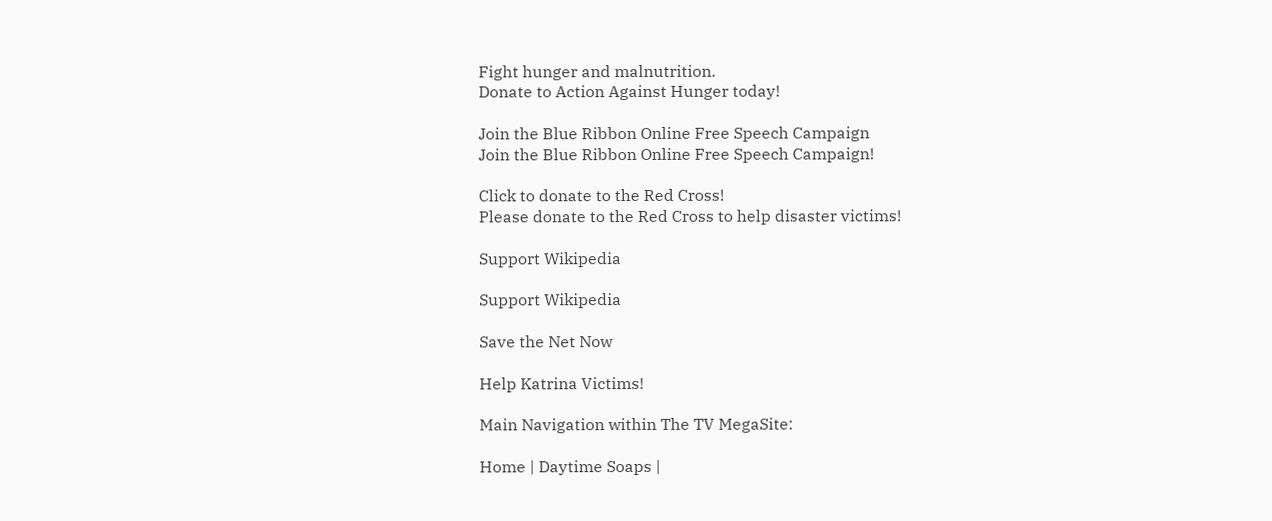Fight hunger and malnutrition.
Donate to Action Against Hunger today!

Join the Blue Ribbon Online Free Speech Campaign
Join the Blue Ribbon Online Free Speech Campaign!

Click to donate to the Red Cross!
Please donate to the Red Cross to help disaster victims!

Support Wikipedia

Support Wikipedia

Save the Net Now

Help Katrina Victims!

Main Navigation within The TV MegaSite:

Home | Daytime Soaps |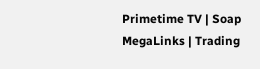Primetime TV | Soap MegaLinks | Trading